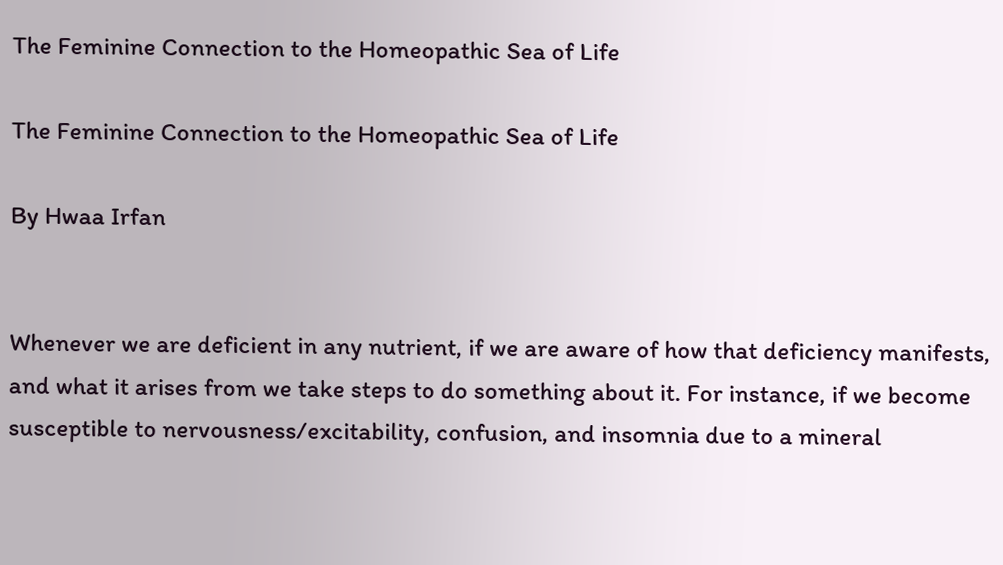The Feminine Connection to the Homeopathic Sea of Life

The Feminine Connection to the Homeopathic Sea of Life

By Hwaa Irfan


Whenever we are deficient in any nutrient, if we are aware of how that deficiency manifests, and what it arises from we take steps to do something about it. For instance, if we become susceptible to nervousness/excitability, confusion, and insomnia due to a mineral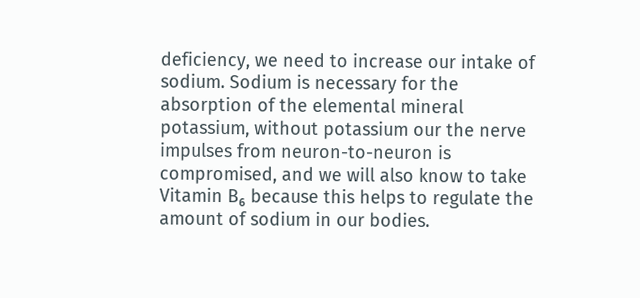deficiency, we need to increase our intake of sodium. Sodium is necessary for the absorption of the elemental mineral potassium, without potassium our the nerve impulses from neuron-to-neuron is compromised, and we will also know to take Vitamin B₆ because this helps to regulate the amount of sodium in our bodies.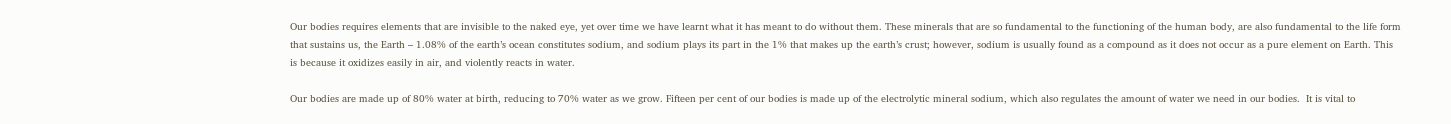Our bodies requires elements that are invisible to the naked eye, yet over time we have learnt what it has meant to do without them. These minerals that are so fundamental to the functioning of the human body, are also fundamental to the life form that sustains us, the Earth – 1.08% of the earth’s ocean constitutes sodium, and sodium plays its part in the 1% that makes up the earth’s crust; however, sodium is usually found as a compound as it does not occur as a pure element on Earth. This is because it oxidizes easily in air, and violently reacts in water.

Our bodies are made up of 80% water at birth, reducing to 70% water as we grow. Fifteen per cent of our bodies is made up of the electrolytic mineral sodium, which also regulates the amount of water we need in our bodies.  It is vital to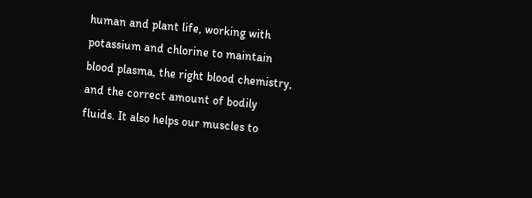human and plant life, working with potassium and chlorine to maintain blood plasma, the right blood chemistry, and the correct amount of bodily fluids. It also helps our muscles to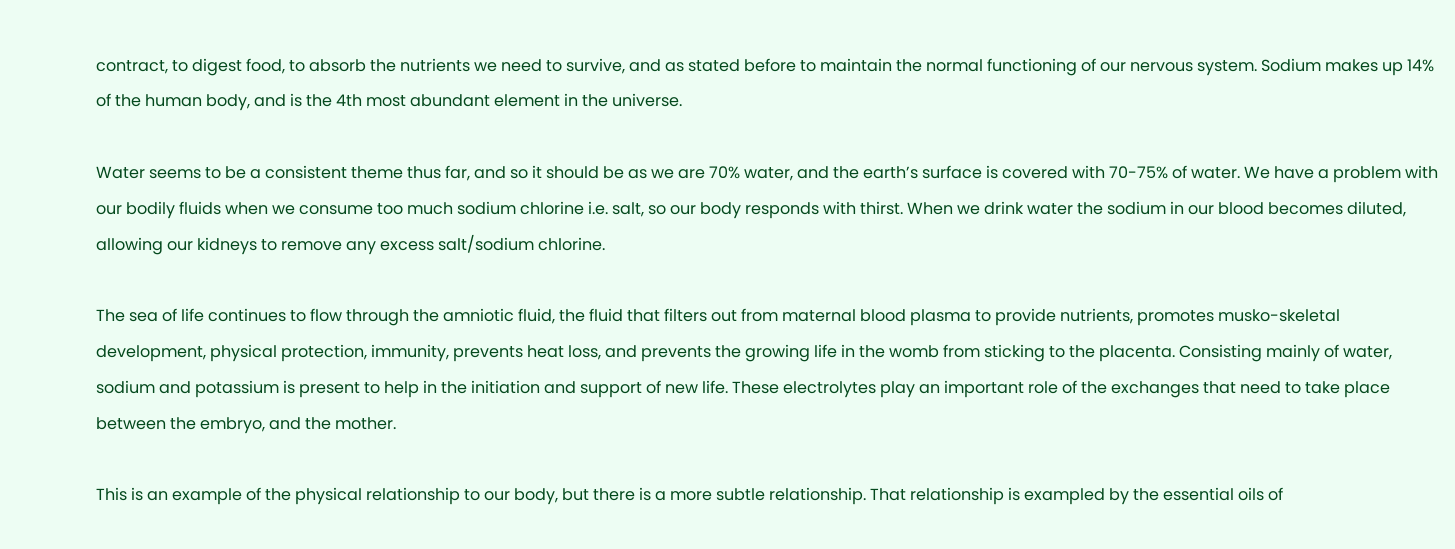contract, to digest food, to absorb the nutrients we need to survive, and as stated before to maintain the normal functioning of our nervous system. Sodium makes up 14% of the human body, and is the 4th most abundant element in the universe.

Water seems to be a consistent theme thus far, and so it should be as we are 70% water, and the earth’s surface is covered with 70-75% of water. We have a problem with our bodily fluids when we consume too much sodium chlorine i.e. salt, so our body responds with thirst. When we drink water the sodium in our blood becomes diluted, allowing our kidneys to remove any excess salt/sodium chlorine.

The sea of life continues to flow through the amniotic fluid, the fluid that filters out from maternal blood plasma to provide nutrients, promotes musko-skeletal development, physical protection, immunity, prevents heat loss, and prevents the growing life in the womb from sticking to the placenta. Consisting mainly of water, sodium and potassium is present to help in the initiation and support of new life. These electrolytes play an important role of the exchanges that need to take place between the embryo, and the mother.

This is an example of the physical relationship to our body, but there is a more subtle relationship. That relationship is exampled by the essential oils of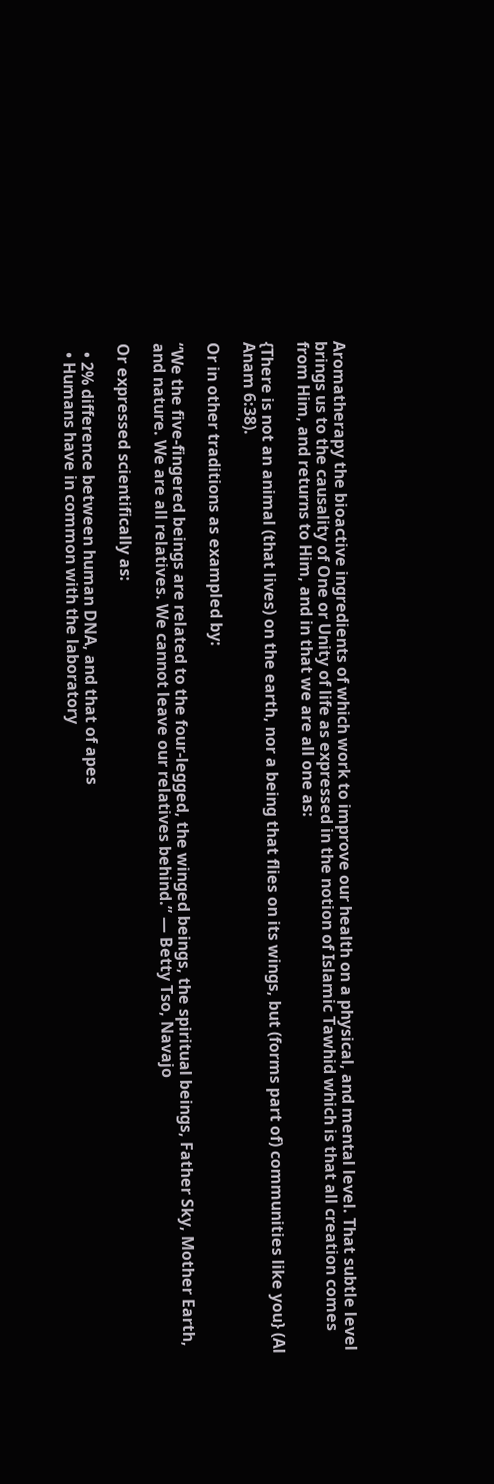Aromatherapy the bioactive ingredients of which work to improve our health on a physical, and mental level. That subtle level brings us to the causality of One or Unity of life as expressed in the notion of Islamic Tawhid which is that all creation comes from Him, and returns to Him, and in that we are all one as:

{There is not an animal (that lives) on the earth, nor a being that flies on its wings, but (forms part of) communities like you} (Al Anam 6:38).

Or in other traditions as exampled by:

“We the five-fingered beings are related to the four-legged, the winged beings, the spiritual beings, Father Sky, Mother Earth, and nature. We are all relatives. We cannot leave our relatives behind.” — Betty Tso, Navajo

Or expressed scientifically as:

  • 2% difference between human DNA, and that of apes
  • Humans have in common with the laboratory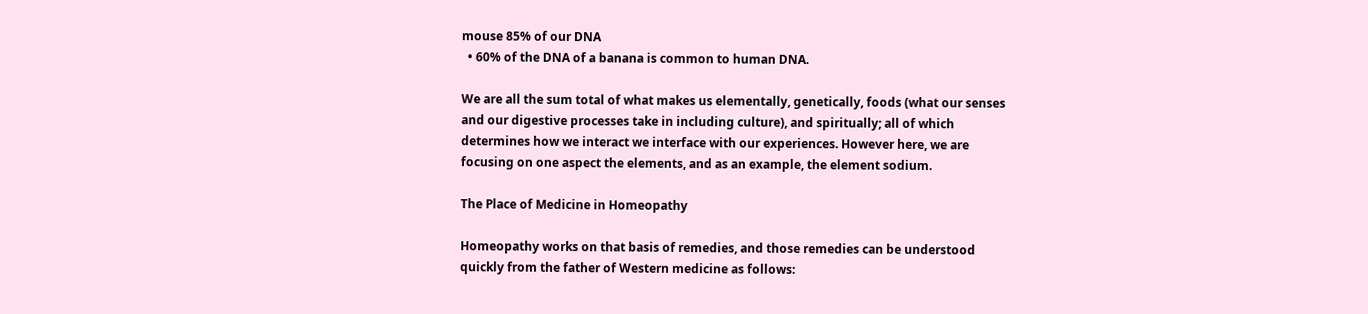mouse 85% of our DNA
  • 60% of the DNA of a banana is common to human DNA.

We are all the sum total of what makes us elementally, genetically, foods (what our senses and our digestive processes take in including culture), and spiritually; all of which determines how we interact we interface with our experiences. However here, we are focusing on one aspect the elements, and as an example, the element sodium.

The Place of Medicine in Homeopathy

Homeopathy works on that basis of remedies, and those remedies can be understood quickly from the father of Western medicine as follows: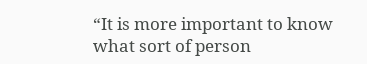“It is more important to know what sort of person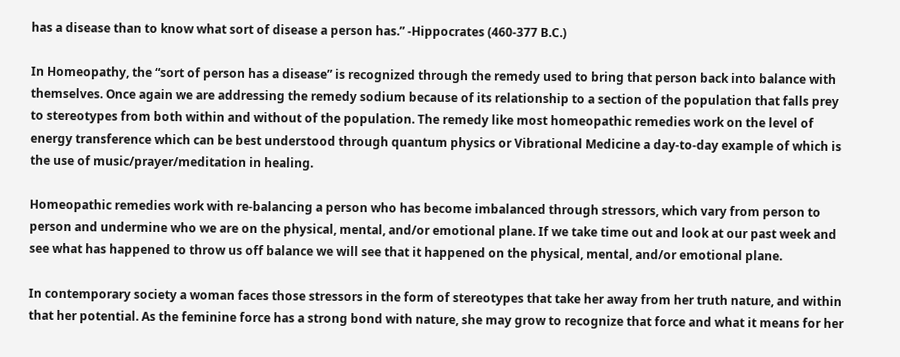has a disease than to know what sort of disease a person has.” -Hippocrates (460-377 B.C.)

In Homeopathy, the “sort of person has a disease” is recognized through the remedy used to bring that person back into balance with themselves. Once again we are addressing the remedy sodium because of its relationship to a section of the population that falls prey to stereotypes from both within and without of the population. The remedy like most homeopathic remedies work on the level of energy transference which can be best understood through quantum physics or Vibrational Medicine a day-to-day example of which is the use of music/prayer/meditation in healing.

Homeopathic remedies work with re-balancing a person who has become imbalanced through stressors, which vary from person to person and undermine who we are on the physical, mental, and/or emotional plane. If we take time out and look at our past week and see what has happened to throw us off balance we will see that it happened on the physical, mental, and/or emotional plane.

In contemporary society a woman faces those stressors in the form of stereotypes that take her away from her truth nature, and within that her potential. As the feminine force has a strong bond with nature, she may grow to recognize that force and what it means for her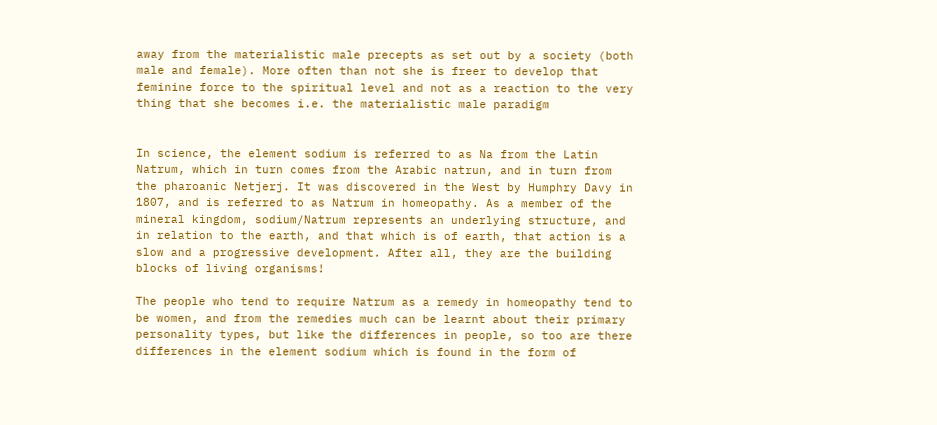away from the materialistic male precepts as set out by a society (both male and female). More often than not she is freer to develop that feminine force to the spiritual level and not as a reaction to the very thing that she becomes i.e. the materialistic male paradigm


In science, the element sodium is referred to as Na from the Latin Natrum, which in turn comes from the Arabic natrun, and in turn from the pharoanic Netjerj. It was discovered in the West by Humphry Davy in 1807, and is referred to as Natrum in homeopathy. As a member of the mineral kingdom, sodium/Natrum represents an underlying structure, and in relation to the earth, and that which is of earth, that action is a slow and a progressive development. After all, they are the building blocks of living organisms!

The people who tend to require Natrum as a remedy in homeopathy tend to be women, and from the remedies much can be learnt about their primary personality types, but like the differences in people, so too are there differences in the element sodium which is found in the form of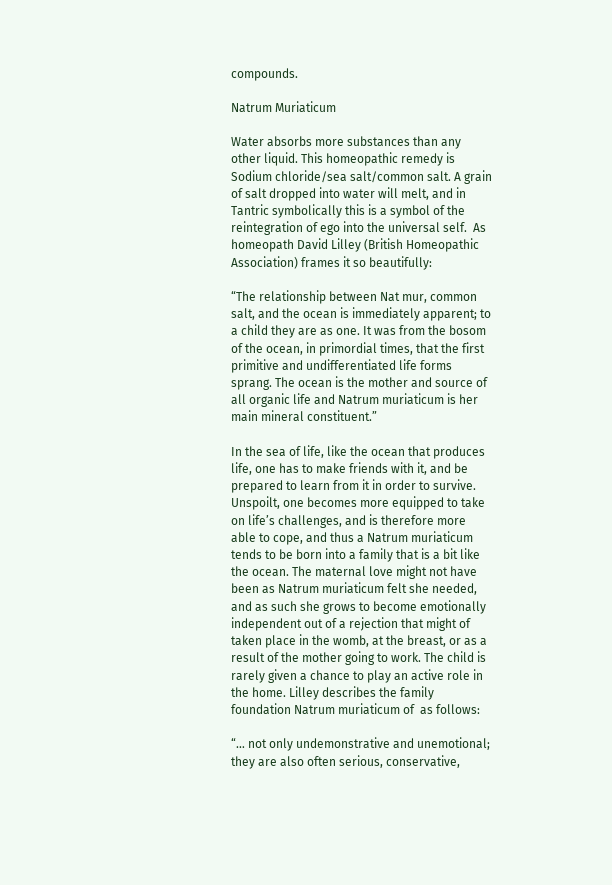compounds.

Natrum Muriaticum

Water absorbs more substances than any other liquid. This homeopathic remedy is Sodium chloride/sea salt/common salt. A grain of salt dropped into water will melt, and in Tantric symbolically this is a symbol of the reintegration of ego into the universal self.  As homeopath David Lilley (British Homeopathic Association) frames it so beautifully:

“The relationship between Nat mur, common salt, and the ocean is immediately apparent; to a child they are as one. It was from the bosom of the ocean, in primordial times, that the first primitive and undifferentiated life forms sprang. The ocean is the mother and source of all organic life and Natrum muriaticum is her main mineral constituent.”

In the sea of life, like the ocean that produces life, one has to make friends with it, and be prepared to learn from it in order to survive. Unspoilt, one becomes more equipped to take on life’s challenges, and is therefore more able to cope, and thus a Natrum muriaticum tends to be born into a family that is a bit like the ocean. The maternal love might not have been as Natrum muriaticum felt she needed, and as such she grows to become emotionally independent out of a rejection that might of taken place in the womb, at the breast, or as a result of the mother going to work. The child is rarely given a chance to play an active role in the home. Lilley describes the family foundation Natrum muriaticum of  as follows:

“… not only undemonstrative and unemotional; they are also often serious, conservative,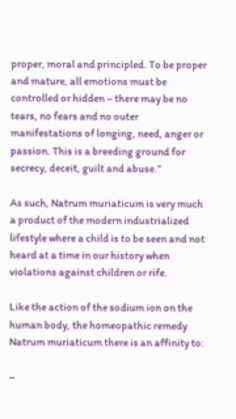proper, moral and principled. To be proper and mature, all emotions must be controlled or hidden – there may be no tears, no fears and no outer manifestations of longing, need, anger or passion. This is a breeding ground for secrecy, deceit, guilt and abuse.”

As such, Natrum muriaticum is very much a product of the modern industrialized lifestyle where a child is to be seen and not heard at a time in our history when violations against children or rife.

Like the action of the sodium ion on the human body, the homeopathic remedy Natrum muriaticum there is an affinity to:

–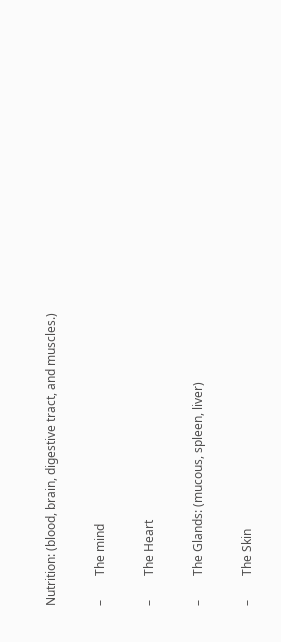Nutrition: (blood, brain, digestive tract, and muscles.)

–        The mind

–        The Heart

–        The Glands: (mucous, spleen, liver)

–        The Skin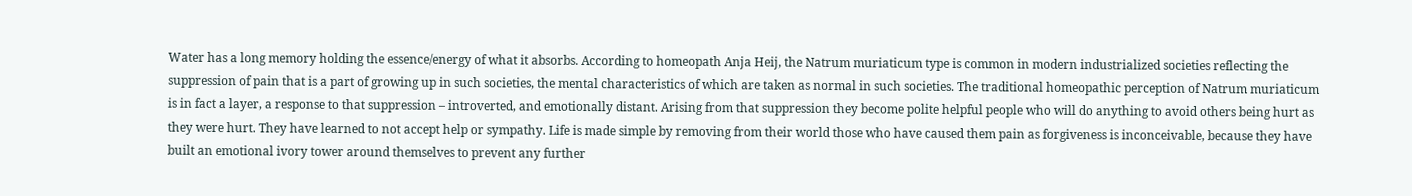Water has a long memory holding the essence/energy of what it absorbs. According to homeopath Anja Heij, the Natrum muriaticum type is common in modern industrialized societies reflecting the suppression of pain that is a part of growing up in such societies, the mental characteristics of which are taken as normal in such societies. The traditional homeopathic perception of Natrum muriaticum is in fact a layer, a response to that suppression – introverted, and emotionally distant. Arising from that suppression they become polite helpful people who will do anything to avoid others being hurt as they were hurt. They have learned to not accept help or sympathy. Life is made simple by removing from their world those who have caused them pain as forgiveness is inconceivable, because they have built an emotional ivory tower around themselves to prevent any further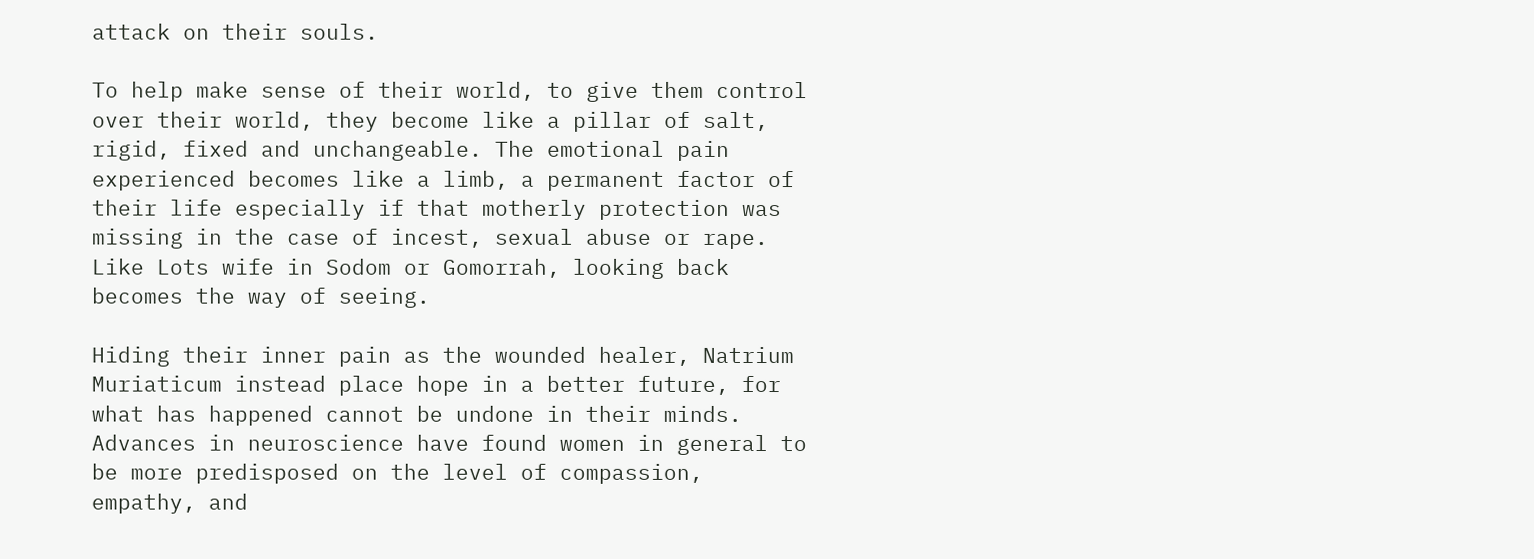attack on their souls.

To help make sense of their world, to give them control over their world, they become like a pillar of salt, rigid, fixed and unchangeable. The emotional pain experienced becomes like a limb, a permanent factor of their life especially if that motherly protection was missing in the case of incest, sexual abuse or rape. Like Lots wife in Sodom or Gomorrah, looking back becomes the way of seeing.

Hiding their inner pain as the wounded healer, Natrium Muriaticum instead place hope in a better future, for what has happened cannot be undone in their minds. Advances in neuroscience have found women in general to be more predisposed on the level of compassion, empathy, and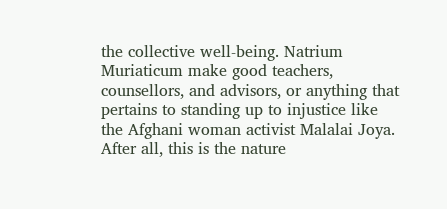the collective well-being. Natrium Muriaticum make good teachers, counsellors, and advisors, or anything that pertains to standing up to injustice like the Afghani woman activist Malalai Joya. After all, this is the nature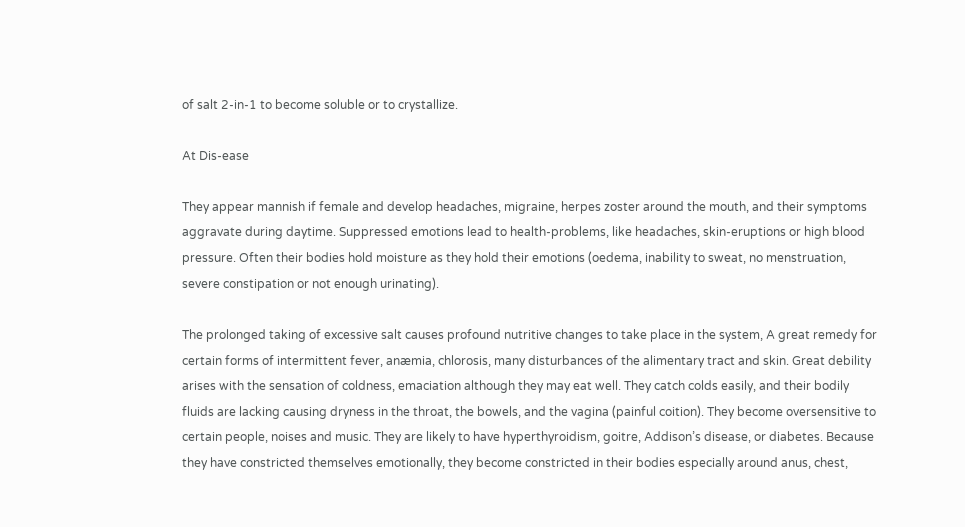of salt 2-in-1 to become soluble or to crystallize.

At Dis-ease

They appear mannish if female and develop headaches, migraine, herpes zoster around the mouth, and their symptoms aggravate during daytime. Suppressed emotions lead to health-problems, like headaches, skin-eruptions or high blood pressure. Often their bodies hold moisture as they hold their emotions (oedema, inability to sweat, no menstruation, severe constipation or not enough urinating).

The prolonged taking of excessive salt causes profound nutritive changes to take place in the system, A great remedy for certain forms of intermittent fever, anæmia, chlorosis, many disturbances of the alimentary tract and skin. Great debility arises with the sensation of coldness, emaciation although they may eat well. They catch colds easily, and their bodily fluids are lacking causing dryness in the throat, the bowels, and the vagina (painful coition). They become oversensitive to certain people, noises and music. They are likely to have hyperthyroidism, goitre, Addison’s disease, or diabetes. Because they have constricted themselves emotionally, they become constricted in their bodies especially around anus, chest,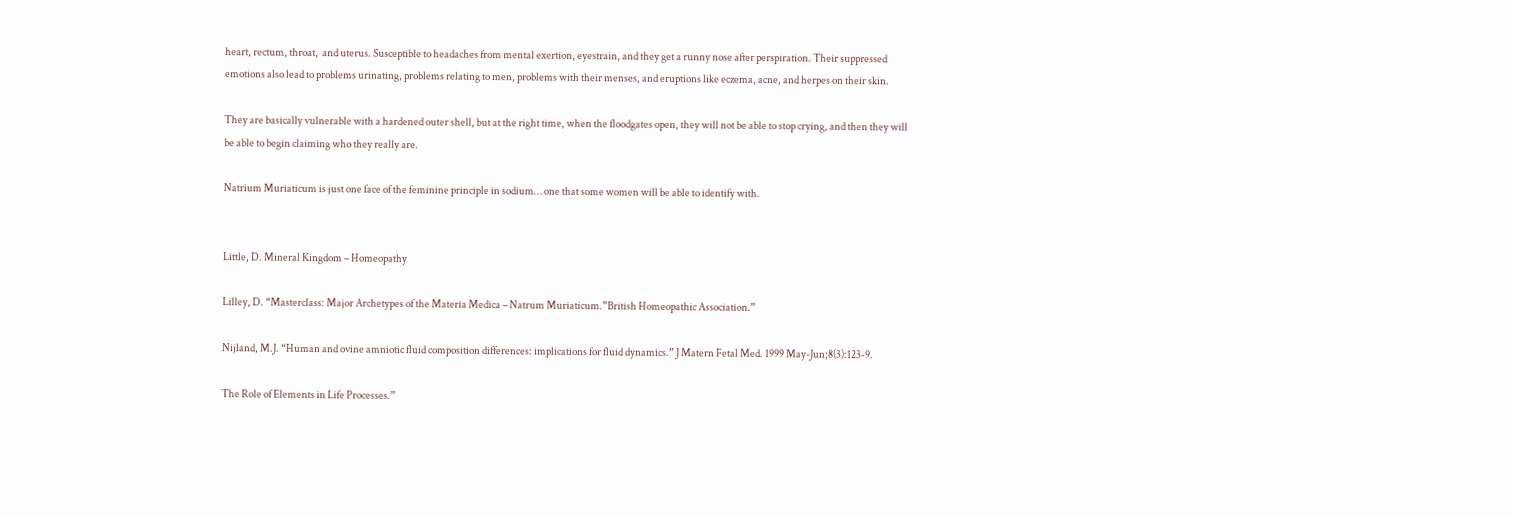heart, rectum, throat,  and uterus. Susceptible to headaches from mental exertion, eyestrain, and they get a runny nose after perspiration. Their suppressed emotions also lead to problems urinating, problems relating to men, problems with their menses, and eruptions like eczema, acne, and herpes on their skin.

They are basically vulnerable with a hardened outer shell, but at the right time, when the floodgates open, they will not be able to stop crying, and then they will be able to begin claiming who they really are.

Natrium Muriaticum is just one face of the feminine principle in sodium… one that some women will be able to identify with.


Little, D. Mineral Kingdom – Homeopathy

Lilley, D. “Masterclass: Major Archetypes of the Materia Medica – Natrum Muriaticum.”British Homeopathic Association.”

Nijland, M.J. “Human and ovine amniotic fluid composition differences: implications for fluid dynamics.” J Matern Fetal Med. 1999 May-Jun;8(3):123-9.

The Role of Elements in Life Processes.”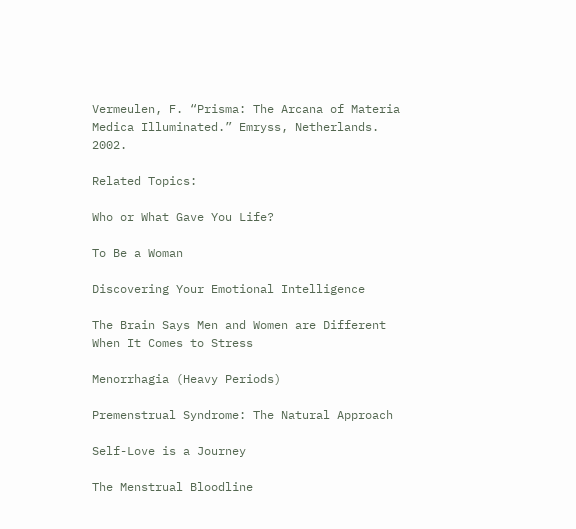Vermeulen, F. “Prisma: The Arcana of Materia Medica Illuminated.” Emryss, Netherlands. 2002.

Related Topics:

Who or What Gave You Life?

To Be a Woman

Discovering Your Emotional Intelligence

The Brain Says Men and Women are Different When It Comes to Stress

Menorrhagia (Heavy Periods)

Premenstrual Syndrome: The Natural Approach

Self-Love is a Journey

The Menstrual Bloodline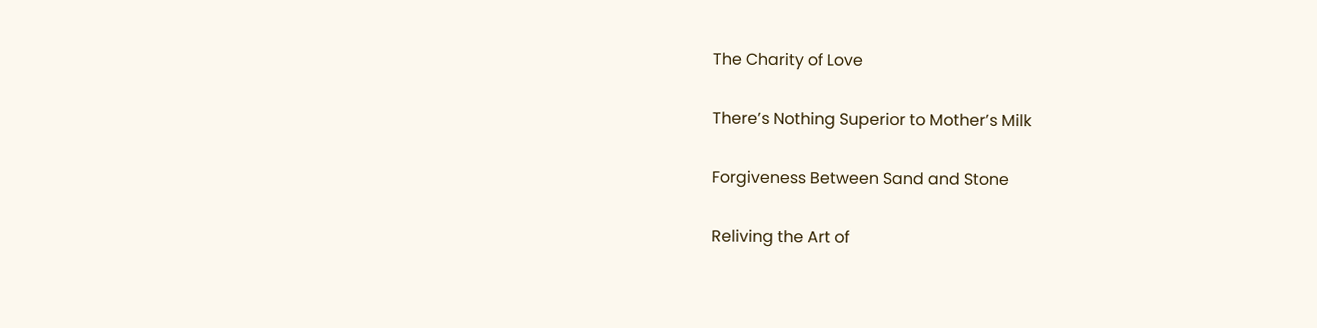The Charity of Love

There’s Nothing Superior to Mother’s Milk

Forgiveness Between Sand and Stone

Reliving the Art of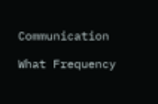Communication

What Frequency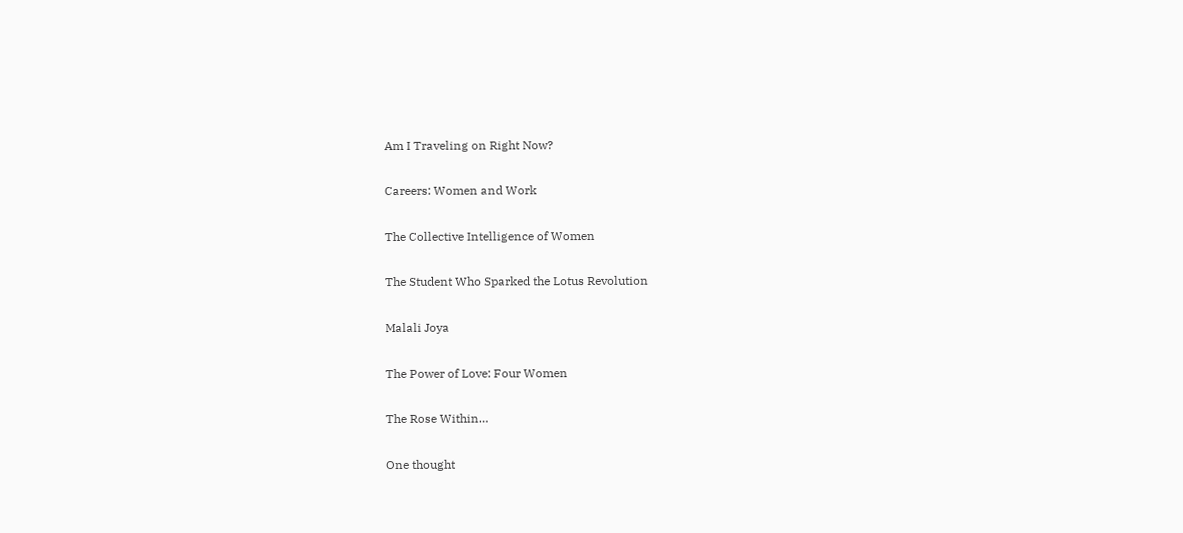Am I Traveling on Right Now?

Careers: Women and Work

The Collective Intelligence of Women

The Student Who Sparked the Lotus Revolution

Malali Joya

The Power of Love: Four Women

The Rose Within…

One thought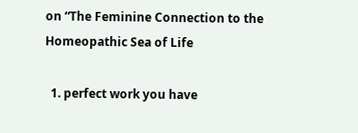on “The Feminine Connection to the Homeopathic Sea of Life

  1. perfect work you have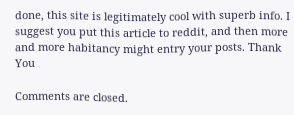done, this site is legitimately cool with superb info. I suggest you put this article to reddit, and then more and more habitancy might entry your posts. Thank You

Comments are closed.